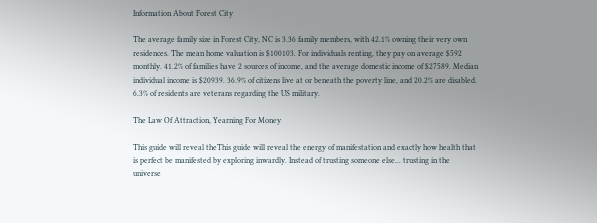Information About Forest City

The average family size in Forest City, NC is 3.36 family members, with 42.1% owning their very own residences. The mean home valuation is $100103. For individuals renting, they pay on average $592 monthly. 41.2% of families have 2 sources of income, and the average domestic income of $27589. Median individual income is $20939. 36.9% of citizens live at or beneath the poverty line, and 20.2% are disabled. 6.3% of residents are veterans regarding the US military.

The Law Of Attraction, Yearning For Money

This guide will reveal theThis guide will reveal the energy of manifestation and exactly how health that is perfect be manifested by exploring inwardly. Instead of trusting someone else... trusting in the universe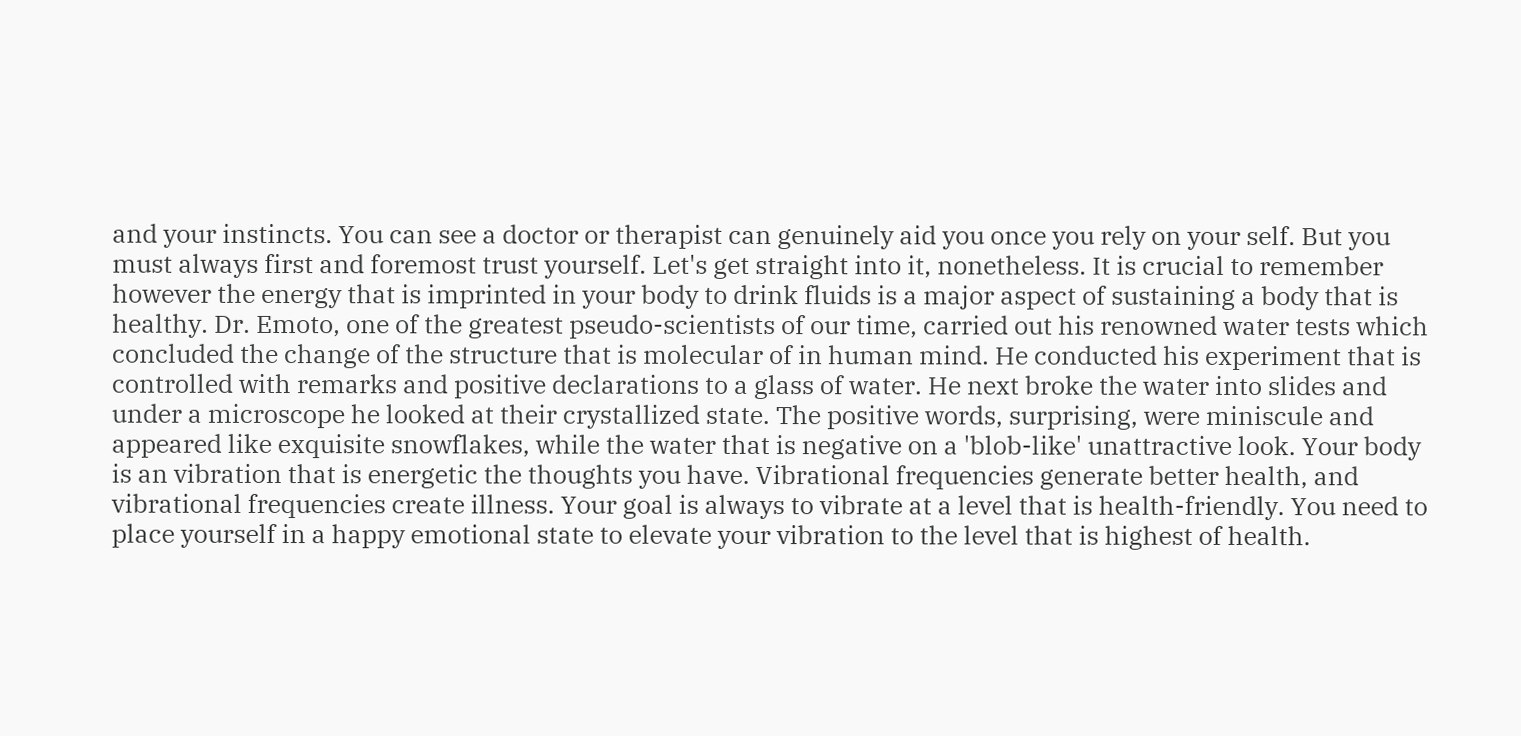and your instincts. You can see a doctor or therapist can genuinely aid you once you rely on your self. But you must always first and foremost trust yourself. Let's get straight into it, nonetheless. It is crucial to remember however the energy that is imprinted in your body to drink fluids is a major aspect of sustaining a body that is healthy. Dr. Emoto, one of the greatest pseudo-scientists of our time, carried out his renowned water tests which concluded the change of the structure that is molecular of in human mind. He conducted his experiment that is controlled with remarks and positive declarations to a glass of water. He next broke the water into slides and under a microscope he looked at their crystallized state. The positive words, surprising, were miniscule and appeared like exquisite snowflakes, while the water that is negative on a 'blob-like' unattractive look. Your body is an vibration that is energetic the thoughts you have. Vibrational frequencies generate better health, and vibrational frequencies create illness. Your goal is always to vibrate at a level that is health-friendly. You need to place yourself in a happy emotional state to elevate your vibration to the level that is highest of health.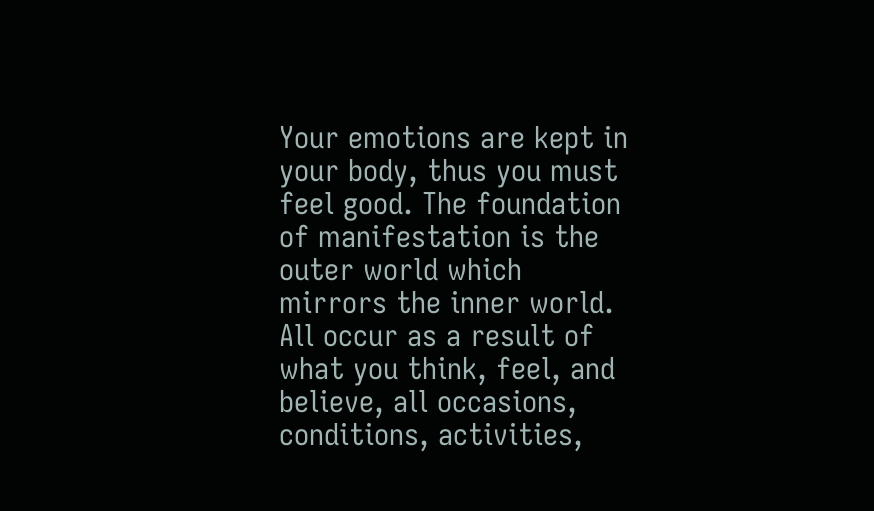Your emotions are kept in your body, thus you must feel good. The foundation of manifestation is the outer world which mirrors the inner world. All occur as a result of what you think, feel, and believe, all occasions, conditions, activities,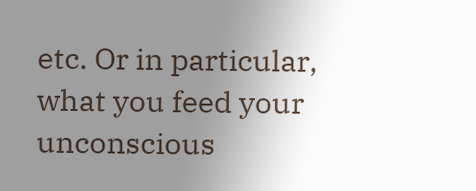etc. Or in particular, what you feed your unconscious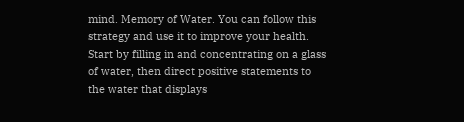mind. Memory of Water. You can follow this strategy and use it to improve your health. Start by filling in and concentrating on a glass of water, then direct positive statements to the water that displays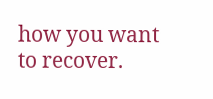how you want to recover.